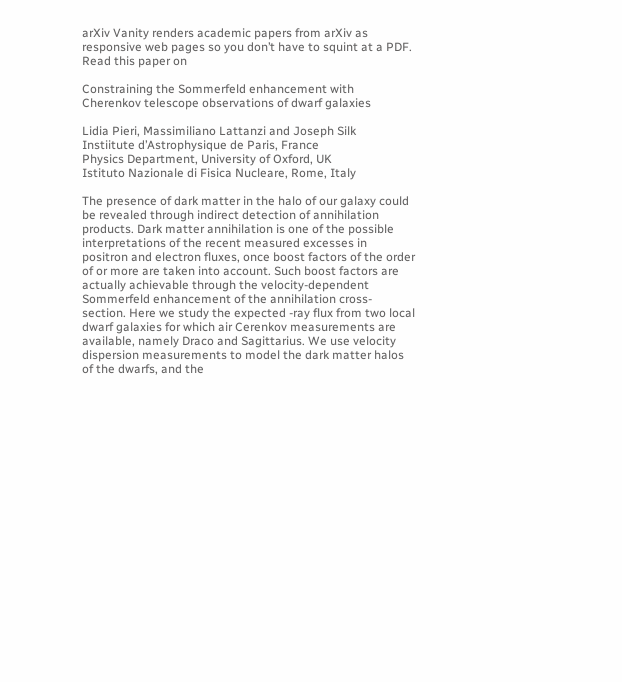arXiv Vanity renders academic papers from arXiv as responsive web pages so you don’t have to squint at a PDF. Read this paper on

Constraining the Sommerfeld enhancement with Cherenkov telescope observations of dwarf galaxies

Lidia Pieri, Massimiliano Lattanzi and Joseph Silk
Instiitute d’Astrophysique de Paris, France
Physics Department, University of Oxford, UK
Istituto Nazionale di Fisica Nucleare, Rome, Italy

The presence of dark matter in the halo of our galaxy could be revealed through indirect detection of annihilation products. Dark matter annihilation is one of the possible interpretations of the recent measured excesses in positron and electron fluxes, once boost factors of the order of or more are taken into account. Such boost factors are actually achievable through the velocity-dependent Sommerfeld enhancement of the annihilation cross-section. Here we study the expected -ray flux from two local dwarf galaxies for which air Cerenkov measurements are available, namely Draco and Sagittarius. We use velocity dispersion measurements to model the dark matter halos of the dwarfs, and the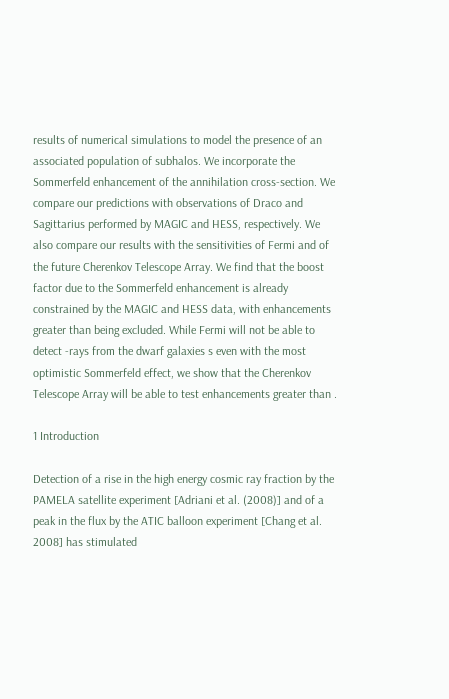results of numerical simulations to model the presence of an associated population of subhalos. We incorporate the Sommerfeld enhancement of the annihilation cross-section. We compare our predictions with observations of Draco and Sagittarius performed by MAGIC and HESS, respectively. We also compare our results with the sensitivities of Fermi and of the future Cherenkov Telescope Array. We find that the boost factor due to the Sommerfeld enhancement is already constrained by the MAGIC and HESS data, with enhancements greater than being excluded. While Fermi will not be able to detect -rays from the dwarf galaxies s even with the most optimistic Sommerfeld effect, we show that the Cherenkov Telescope Array will be able to test enhancements greater than .

1 Introduction

Detection of a rise in the high energy cosmic ray fraction by the PAMELA satellite experiment [Adriani et al. (2008)] and of a peak in the flux by the ATIC balloon experiment [Chang et al. 2008] has stimulated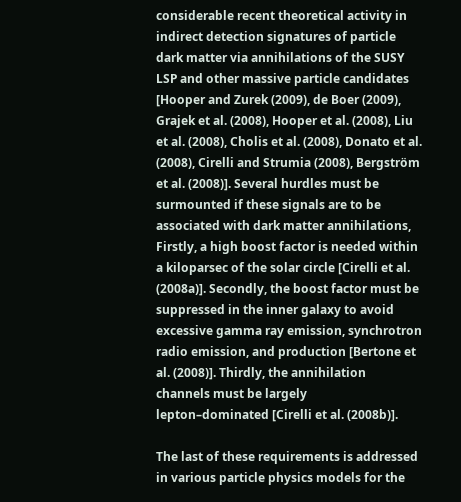considerable recent theoretical activity in indirect detection signatures of particle dark matter via annihilations of the SUSY LSP and other massive particle candidates [Hooper and Zurek (2009), de Boer (2009), Grajek et al. (2008), Hooper et al. (2008), Liu et al. (2008), Cholis et al. (2008), Donato et al. (2008), Cirelli and Strumia (2008), Bergström et al. (2008)]. Several hurdles must be surmounted if these signals are to be associated with dark matter annihilations, Firstly, a high boost factor is needed within a kiloparsec of the solar circle [Cirelli et al. (2008a)]. Secondly, the boost factor must be suppressed in the inner galaxy to avoid excessive gamma ray emission, synchrotron radio emission, and production [Bertone et al. (2008)]. Thirdly, the annihilation channels must be largely lepton–dominated [Cirelli et al. (2008b)].

The last of these requirements is addressed in various particle physics models for the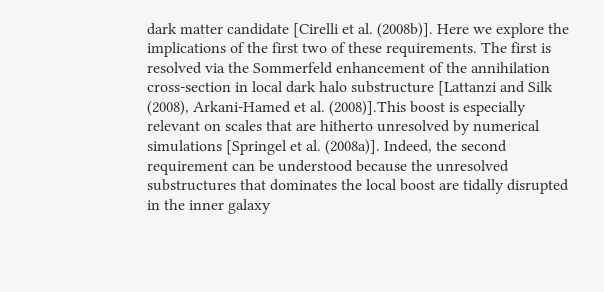dark matter candidate [Cirelli et al. (2008b)]. Here we explore the implications of the first two of these requirements. The first is resolved via the Sommerfeld enhancement of the annihilation cross-section in local dark halo substructure [Lattanzi and Silk (2008), Arkani-Hamed et al. (2008)].This boost is especially relevant on scales that are hitherto unresolved by numerical simulations [Springel et al. (2008a)]. Indeed, the second requirement can be understood because the unresolved substructures that dominates the local boost are tidally disrupted in the inner galaxy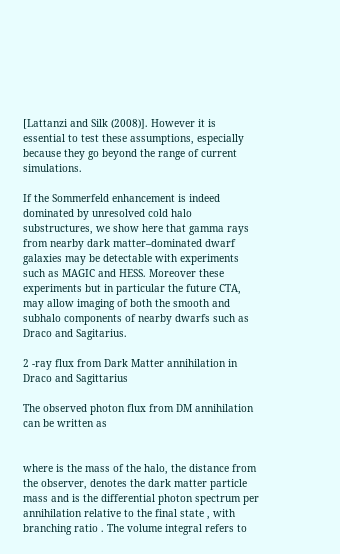[Lattanzi and Silk (2008)]. However it is essential to test these assumptions, especially because they go beyond the range of current simulations.

If the Sommerfeld enhancement is indeed dominated by unresolved cold halo substructures, we show here that gamma rays from nearby dark matter–dominated dwarf galaxies may be detectable with experiments such as MAGIC and HESS. Moreover these experiments but in particular the future CTA, may allow imaging of both the smooth and subhalo components of nearby dwarfs such as Draco and Sagitarius.

2 -ray flux from Dark Matter annihilation in Draco and Sagittarius

The observed photon flux from DM annihilation can be written as


where is the mass of the halo, the distance from the observer, denotes the dark matter particle mass and is the differential photon spectrum per annihilation relative to the final state , with branching ratio . The volume integral refers to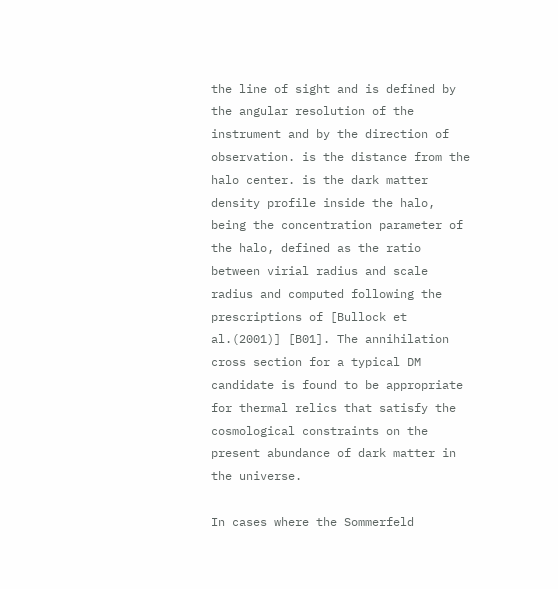the line of sight and is defined by the angular resolution of the instrument and by the direction of observation. is the distance from the halo center. is the dark matter density profile inside the halo, being the concentration parameter of the halo, defined as the ratio between virial radius and scale radius and computed following the prescriptions of [Bullock et al.(2001)] [B01]. The annihilation cross section for a typical DM candidate is found to be appropriate for thermal relics that satisfy the cosmological constraints on the present abundance of dark matter in the universe.

In cases where the Sommerfeld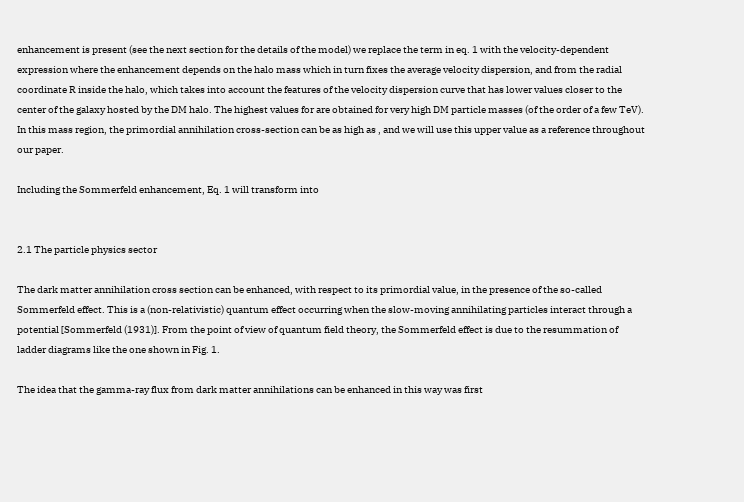enhancement is present (see the next section for the details of the model) we replace the term in eq. 1 with the velocity-dependent expression where the enhancement depends on the halo mass which in turn fixes the average velocity dispersion, and from the radial coordinate R inside the halo, which takes into account the features of the velocity dispersion curve that has lower values closer to the center of the galaxy hosted by the DM halo. The highest values for are obtained for very high DM particle masses (of the order of a few TeV). In this mass region, the primordial annihilation cross-section can be as high as , and we will use this upper value as a reference throughout our paper.

Including the Sommerfeld enhancement, Eq. 1 will transform into


2.1 The particle physics sector

The dark matter annihilation cross section can be enhanced, with respect to its primordial value, in the presence of the so-called Sommerfeld effect. This is a (non-relativistic) quantum effect occurring when the slow-moving annihilating particles interact through a potential [Sommerfeld (1931)]. From the point of view of quantum field theory, the Sommerfeld effect is due to the resummation of ladder diagrams like the one shown in Fig. 1.

The idea that the gamma-ray flux from dark matter annihilations can be enhanced in this way was first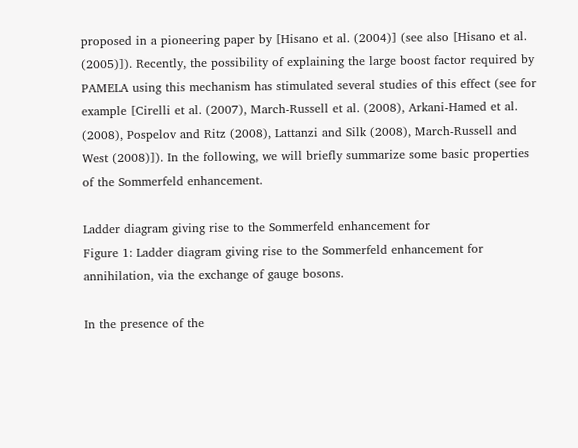proposed in a pioneering paper by [Hisano et al. (2004)] (see also [Hisano et al. (2005)]). Recently, the possibility of explaining the large boost factor required by PAMELA using this mechanism has stimulated several studies of this effect (see for example [Cirelli et al. (2007), March-Russell et al. (2008), Arkani-Hamed et al. (2008), Pospelov and Ritz (2008), Lattanzi and Silk (2008), March-Russell and West (2008)]). In the following, we will briefly summarize some basic properties of the Sommerfeld enhancement.

Ladder diagram giving rise to the Sommerfeld enhancement for
Figure 1: Ladder diagram giving rise to the Sommerfeld enhancement for annihilation, via the exchange of gauge bosons.

In the presence of the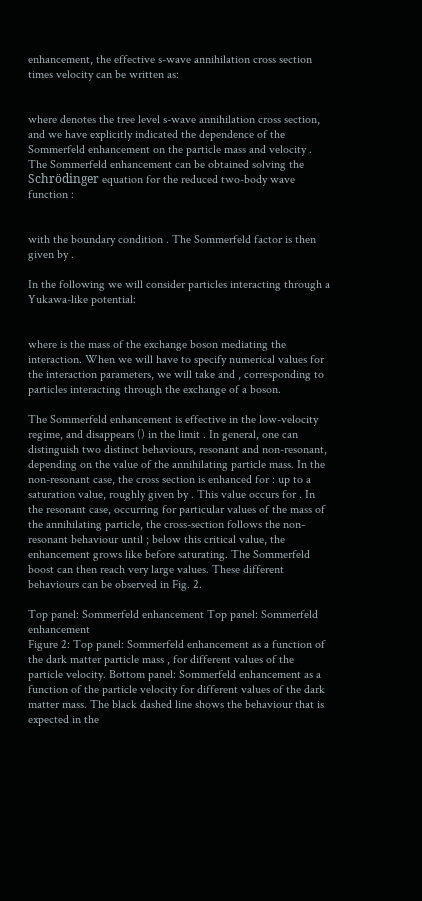enhancement, the effective s-wave annihilation cross section times velocity can be written as:


where denotes the tree level s-wave annihilation cross section, and we have explicitly indicated the dependence of the Sommerfeld enhancement on the particle mass and velocity . The Sommerfeld enhancement can be obtained solving the Schrödinger equation for the reduced two-body wave function :


with the boundary condition . The Sommerfeld factor is then given by .

In the following we will consider particles interacting through a Yukawa-like potential:


where is the mass of the exchange boson mediating the interaction. When we will have to specify numerical values for the interaction parameters, we will take and , corresponding to particles interacting through the exchange of a boson.

The Sommerfeld enhancement is effective in the low-velocity regime, and disappears () in the limit . In general, one can distinguish two distinct behaviours, resonant and non-resonant, depending on the value of the annihilating particle mass. In the non-resonant case, the cross section is enhanced for : up to a saturation value, roughly given by . This value occurs for . In the resonant case, occurring for particular values of the mass of the annihilating particle, the cross-section follows the non-resonant behaviour until ; below this critical value, the enhancement grows like before saturating. The Sommerfeld boost can then reach very large values. These different behaviours can be observed in Fig. 2.

Top panel: Sommerfeld enhancement Top panel: Sommerfeld enhancement
Figure 2: Top panel: Sommerfeld enhancement as a function of the dark matter particle mass , for different values of the particle velocity. Bottom panel: Sommerfeld enhancement as a function of the particle velocity for different values of the dark matter mass. The black dashed line shows the behaviour that is expected in the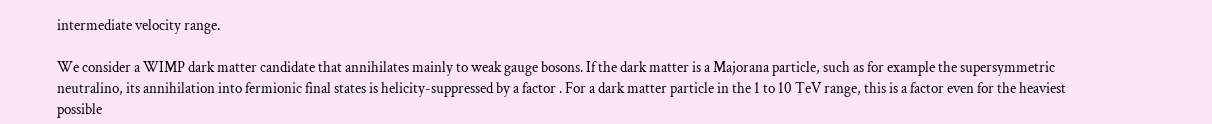intermediate velocity range.

We consider a WIMP dark matter candidate that annihilates mainly to weak gauge bosons. If the dark matter is a Majorana particle, such as for example the supersymmetric neutralino, its annihilation into fermionic final states is helicity-suppressed by a factor . For a dark matter particle in the 1 to 10 TeV range, this is a factor even for the heaviest possible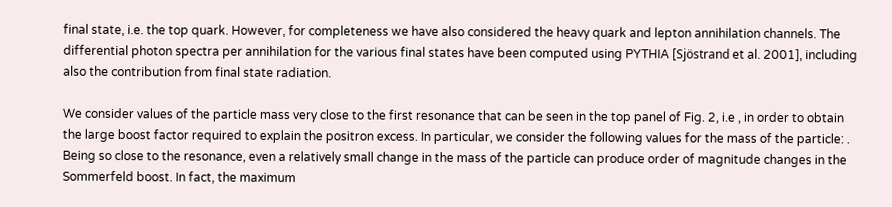final state, i.e. the top quark. However, for completeness we have also considered the heavy quark and lepton annihilation channels. The differential photon spectra per annihilation for the various final states have been computed using PYTHIA [Sjöstrand et al. 2001], including also the contribution from final state radiation.

We consider values of the particle mass very close to the first resonance that can be seen in the top panel of Fig. 2, i.e , in order to obtain the large boost factor required to explain the positron excess. In particular, we consider the following values for the mass of the particle: . Being so close to the resonance, even a relatively small change in the mass of the particle can produce order of magnitude changes in the Sommerfeld boost. In fact, the maximum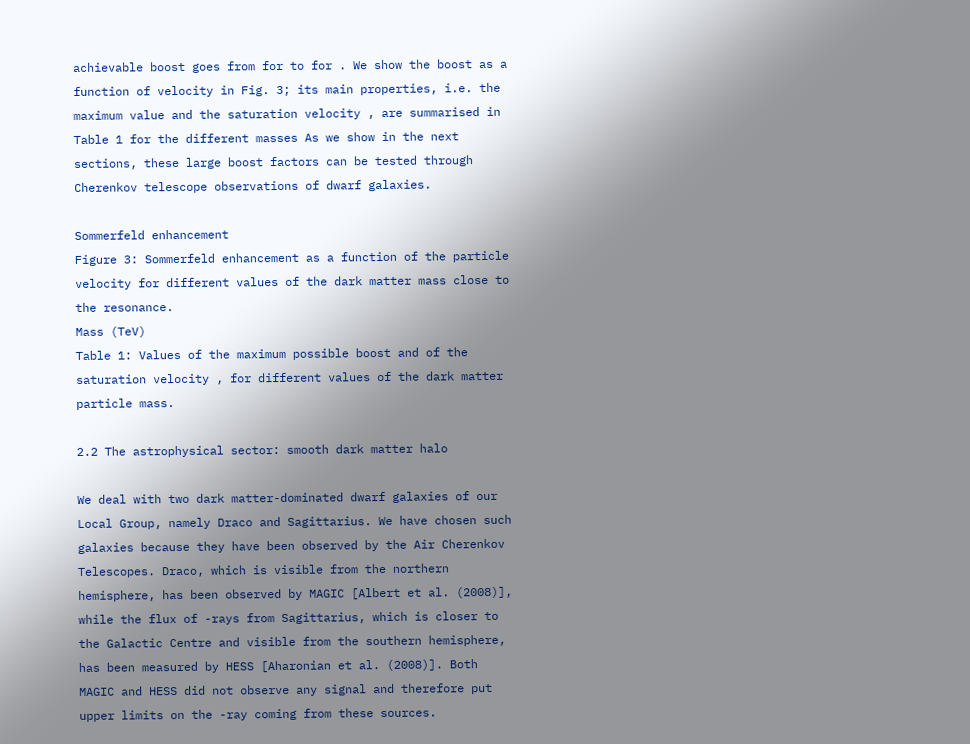achievable boost goes from for to for . We show the boost as a function of velocity in Fig. 3; its main properties, i.e. the maximum value and the saturation velocity , are summarised in Table 1 for the different masses As we show in the next sections, these large boost factors can be tested through Cherenkov telescope observations of dwarf galaxies.

Sommerfeld enhancement
Figure 3: Sommerfeld enhancement as a function of the particle velocity for different values of the dark matter mass close to the resonance.
Mass (TeV)
Table 1: Values of the maximum possible boost and of the saturation velocity , for different values of the dark matter particle mass.

2.2 The astrophysical sector: smooth dark matter halo

We deal with two dark matter-dominated dwarf galaxies of our Local Group, namely Draco and Sagittarius. We have chosen such galaxies because they have been observed by the Air Cherenkov Telescopes. Draco, which is visible from the northern hemisphere, has been observed by MAGIC [Albert et al. (2008)], while the flux of -rays from Sagittarius, which is closer to the Galactic Centre and visible from the southern hemisphere, has been measured by HESS [Aharonian et al. (2008)]. Both MAGIC and HESS did not observe any signal and therefore put upper limits on the -ray coming from these sources.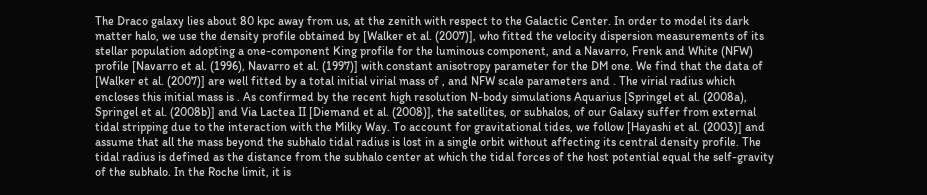The Draco galaxy lies about 80 kpc away from us, at the zenith with respect to the Galactic Center. In order to model its dark matter halo, we use the density profile obtained by [Walker et al. (2007)], who fitted the velocity dispersion measurements of its stellar population adopting a one-component King profile for the luminous component, and a Navarro, Frenk and White (NFW) profile [Navarro et al. (1996), Navarro et al. (1997)] with constant anisotropy parameter for the DM one. We find that the data of [Walker et al. (2007)] are well fitted by a total initial virial mass of , and NFW scale parameters and . The virial radius which encloses this initial mass is . As confirmed by the recent high resolution N-body simulations Aquarius [Springel et al. (2008a), Springel et al. (2008b)] and Via Lactea II [Diemand et al. (2008)], the satellites, or subhalos, of our Galaxy suffer from external tidal stripping due to the interaction with the Milky Way. To account for gravitational tides, we follow [Hayashi et al. (2003)] and assume that all the mass beyond the subhalo tidal radius is lost in a single orbit without affecting its central density profile. The tidal radius is defined as the distance from the subhalo center at which the tidal forces of the host potential equal the self-gravity of the subhalo. In the Roche limit, it is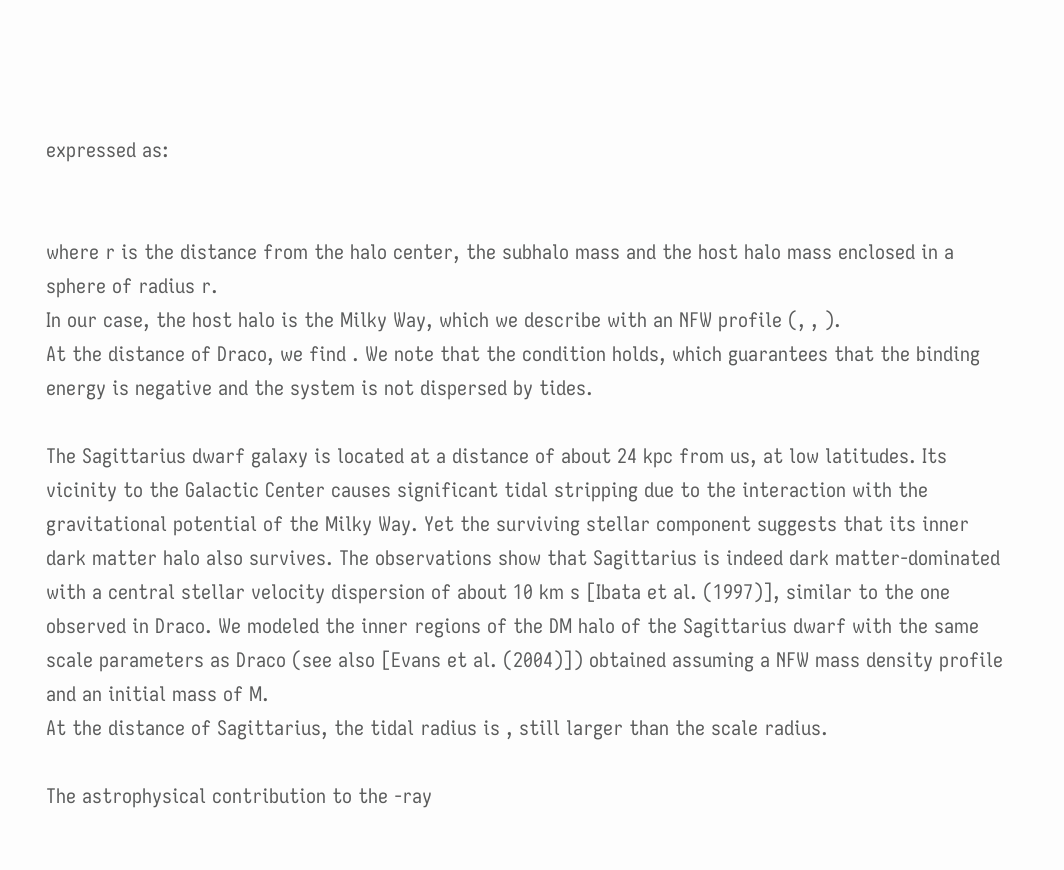expressed as:


where r is the distance from the halo center, the subhalo mass and the host halo mass enclosed in a sphere of radius r.
In our case, the host halo is the Milky Way, which we describe with an NFW profile (, , ).
At the distance of Draco, we find . We note that the condition holds, which guarantees that the binding energy is negative and the system is not dispersed by tides.

The Sagittarius dwarf galaxy is located at a distance of about 24 kpc from us, at low latitudes. Its vicinity to the Galactic Center causes significant tidal stripping due to the interaction with the gravitational potential of the Milky Way. Yet the surviving stellar component suggests that its inner dark matter halo also survives. The observations show that Sagittarius is indeed dark matter-dominated with a central stellar velocity dispersion of about 10 km s [Ibata et al. (1997)], similar to the one observed in Draco. We modeled the inner regions of the DM halo of the Sagittarius dwarf with the same scale parameters as Draco (see also [Evans et al. (2004)]) obtained assuming a NFW mass density profile and an initial mass of M.
At the distance of Sagittarius, the tidal radius is , still larger than the scale radius.

The astrophysical contribution to the -ray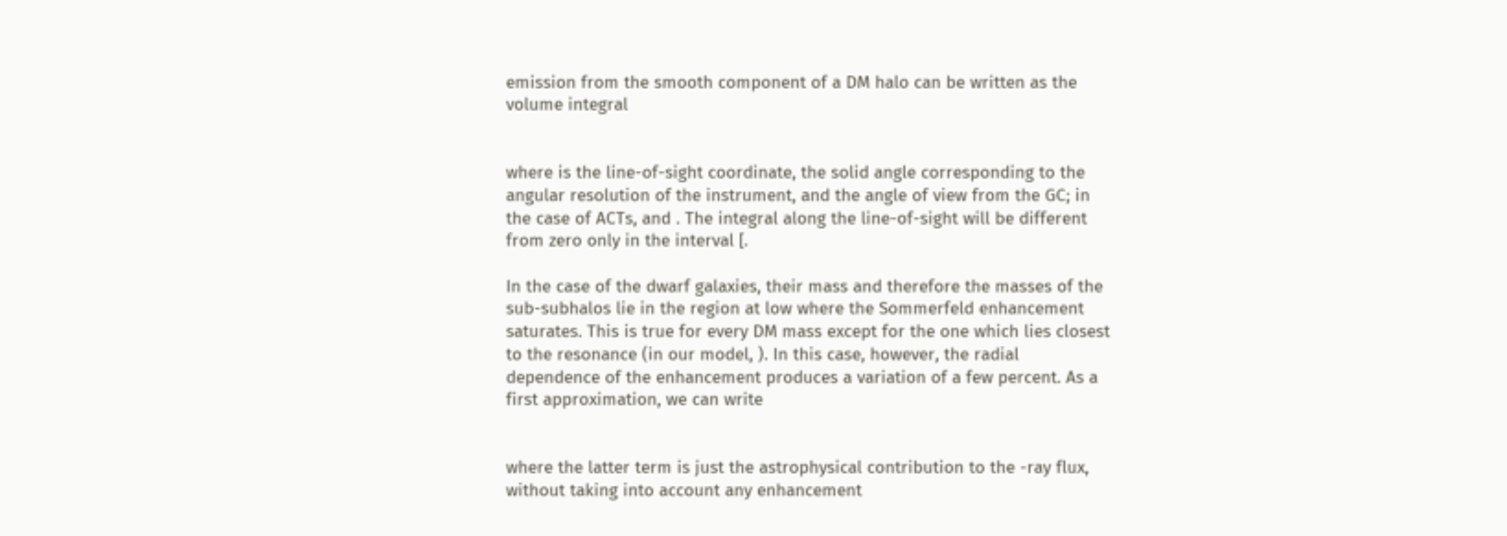emission from the smooth component of a DM halo can be written as the volume integral


where is the line-of-sight coordinate, the solid angle corresponding to the angular resolution of the instrument, and the angle of view from the GC; in the case of ACTs, and . The integral along the line-of-sight will be different from zero only in the interval [.

In the case of the dwarf galaxies, their mass and therefore the masses of the sub-subhalos lie in the region at low where the Sommerfeld enhancement saturates. This is true for every DM mass except for the one which lies closest to the resonance (in our model, ). In this case, however, the radial dependence of the enhancement produces a variation of a few percent. As a first approximation, we can write


where the latter term is just the astrophysical contribution to the -ray flux, without taking into account any enhancement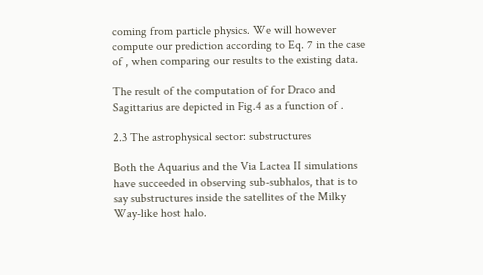coming from particle physics. We will however compute our prediction according to Eq. 7 in the case of , when comparing our results to the existing data.

The result of the computation of for Draco and Sagittarius are depicted in Fig.4 as a function of .

2.3 The astrophysical sector: substructures

Both the Aquarius and the Via Lactea II simulations have succeeded in observing sub-subhalos, that is to say substructures inside the satellites of the Milky Way-like host halo.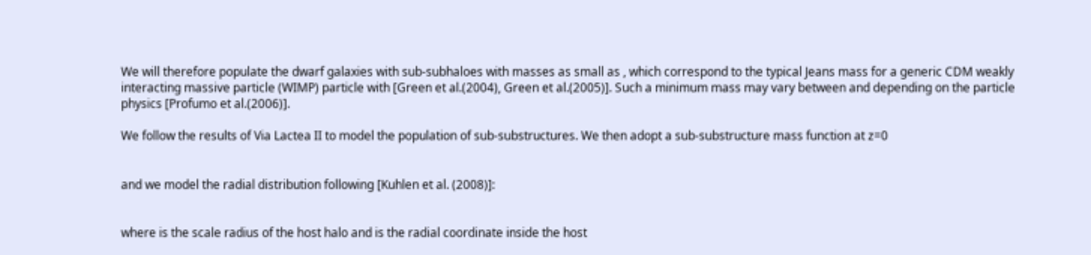We will therefore populate the dwarf galaxies with sub-subhaloes with masses as small as , which correspond to the typical Jeans mass for a generic CDM weakly interacting massive particle (WIMP) particle with [Green et al.(2004), Green et al.(2005)]. Such a minimum mass may vary between and depending on the particle physics [Profumo et al.(2006)].

We follow the results of Via Lactea II to model the population of sub-substructures. We then adopt a sub-substructure mass function at z=0


and we model the radial distribution following [Kuhlen et al. (2008)]:


where is the scale radius of the host halo and is the radial coordinate inside the host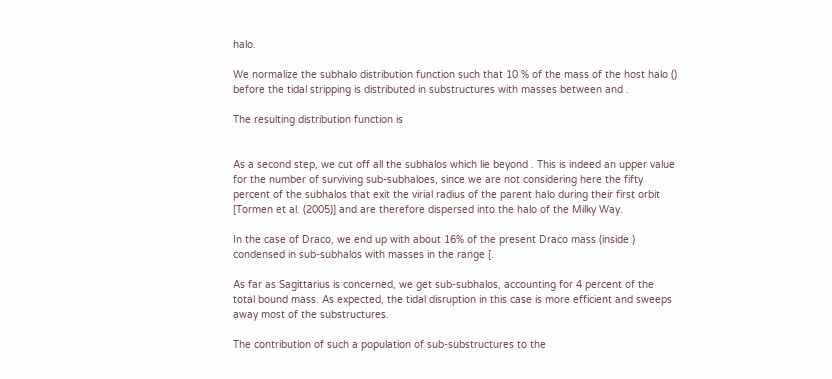halo.

We normalize the subhalo distribution function such that 10 % of the mass of the host halo () before the tidal stripping is distributed in substructures with masses between and .

The resulting distribution function is


As a second step, we cut off all the subhalos which lie beyond . This is indeed an upper value for the number of surviving sub-subhaloes, since we are not considering here the fifty percent of the subhalos that exit the virial radius of the parent halo during their first orbit [Tormen et al. (2005)] and are therefore dispersed into the halo of the Milky Way.

In the case of Draco, we end up with about 16% of the present Draco mass (inside ) condensed in sub-subhalos with masses in the range [.

As far as Sagittarius is concerned, we get sub-subhalos, accounting for 4 percent of the total bound mass. As expected, the tidal disruption in this case is more efficient and sweeps away most of the substructures.

The contribution of such a population of sub-substructures to the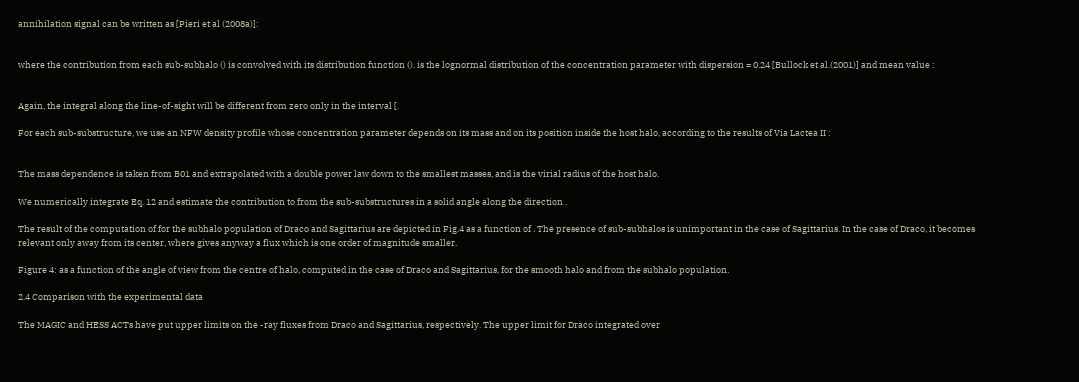annihilation signal can be written as [Pieri et al (2008a)]:


where the contribution from each sub-subhalo () is convolved with its distribution function (). is the lognormal distribution of the concentration parameter with dispersion = 0.24 [Bullock et al.(2001)] and mean value :


Again, the integral along the line-of-sight will be different from zero only in the interval [.

For each sub-substructure, we use an NFW density profile whose concentration parameter depends on its mass and on its position inside the host halo, according to the results of Via Lactea II :


The mass dependence is taken from B01 and extrapolated with a double power law down to the smallest masses, and is the virial radius of the host halo.

We numerically integrate Eq. 12 and estimate the contribution to from the sub-substructures in a solid angle along the direction .

The result of the computation of for the subhalo population of Draco and Sagittarius are depicted in Fig.4 as a function of . The presence of sub-subhalos is unimportant in the case of Sagittarius. In the case of Draco, it becomes relevant only away from its center, where gives anyway a flux which is one order of magnitude smaller.

Figure 4: as a function of the angle of view from the centre of halo, computed in the case of Draco and Sagittarius, for the smooth halo and from the subhalo population.

2.4 Comparison with the experimental data

The MAGIC and HESS ACTs have put upper limits on the -ray fluxes from Draco and Sagittarius, respectively. The upper limit for Draco integrated over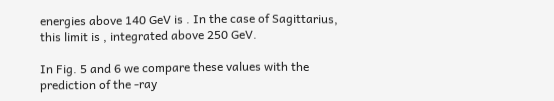energies above 140 GeV is . In the case of Sagittarius, this limit is , integrated above 250 GeV.

In Fig. 5 and 6 we compare these values with the prediction of the -ray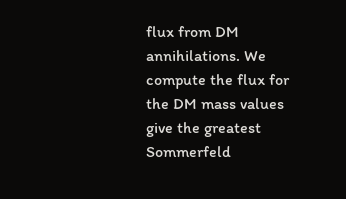flux from DM annihilations. We compute the flux for the DM mass values give the greatest Sommerfeld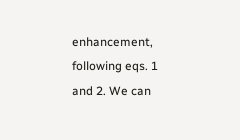enhancement, following eqs. 1 and 2. We can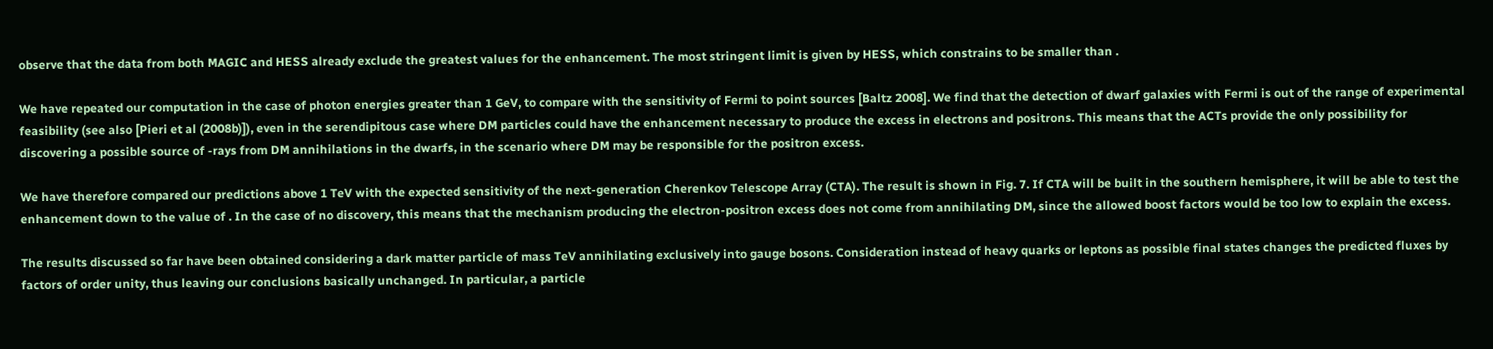observe that the data from both MAGIC and HESS already exclude the greatest values for the enhancement. The most stringent limit is given by HESS, which constrains to be smaller than .

We have repeated our computation in the case of photon energies greater than 1 GeV, to compare with the sensitivity of Fermi to point sources [Baltz 2008]. We find that the detection of dwarf galaxies with Fermi is out of the range of experimental feasibility (see also [Pieri et al (2008b)]), even in the serendipitous case where DM particles could have the enhancement necessary to produce the excess in electrons and positrons. This means that the ACTs provide the only possibility for discovering a possible source of -rays from DM annihilations in the dwarfs, in the scenario where DM may be responsible for the positron excess.

We have therefore compared our predictions above 1 TeV with the expected sensitivity of the next-generation Cherenkov Telescope Array (CTA). The result is shown in Fig. 7. If CTA will be built in the southern hemisphere, it will be able to test the enhancement down to the value of . In the case of no discovery, this means that the mechanism producing the electron-positron excess does not come from annihilating DM, since the allowed boost factors would be too low to explain the excess.

The results discussed so far have been obtained considering a dark matter particle of mass TeV annihilating exclusively into gauge bosons. Consideration instead of heavy quarks or leptons as possible final states changes the predicted fluxes by factors of order unity, thus leaving our conclusions basically unchanged. In particular, a particle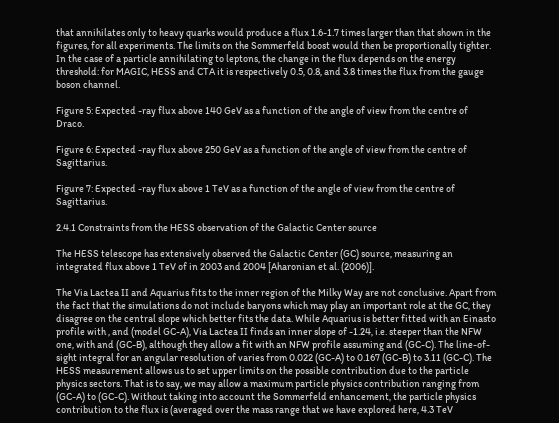that annihilates only to heavy quarks would produce a flux 1.6-1.7 times larger than that shown in the figures, for all experiments. The limits on the Sommerfeld boost would then be proportionally tighter. In the case of a particle annihilating to leptons, the change in the flux depends on the energy threshold: for MAGIC, HESS and CTA it is respectively 0.5, 0.8, and 3.8 times the flux from the gauge boson channel.

Figure 5: Expected -ray flux above 140 GeV as a function of the angle of view from the centre of Draco.

Figure 6: Expected -ray flux above 250 GeV as a function of the angle of view from the centre of Sagittarius.

Figure 7: Expected -ray flux above 1 TeV as a function of the angle of view from the centre of Sagittarius.

2.4.1 Constraints from the HESS observation of the Galactic Center source

The HESS telescope has extensively observed the Galactic Center (GC) source, measuring an integrated flux above 1 TeV of in 2003 and 2004 [Aharonian et al. (2006)].

The Via Lactea II and Aquarius fits to the inner region of the Milky Way are not conclusive. Apart from the fact that the simulations do not include baryons which may play an important role at the GC, they disagree on the central slope which better fits the data. While Aquarius is better fitted with an Einasto profile with , and (model GC-A), Via Lactea II finds an inner slope of -1.24, i.e. steeper than the NFW one, with and (GC-B), although they allow a fit with an NFW profile assuming and (GC-C). The line-of-sight integral for an angular resolution of varies from 0.022 (GC-A) to 0.167 (GC-B) to 3.11 (GC-C). The HESS measurement allows us to set upper limits on the possible contribution due to the particle physics sectors. That is to say, we may allow a maximum particle physics contribution ranging from (GC-A) to (GC-C). Without taking into account the Sommerfeld enhancement, the particle physics contribution to the flux is (averaged over the mass range that we have explored here, 4.3 TeV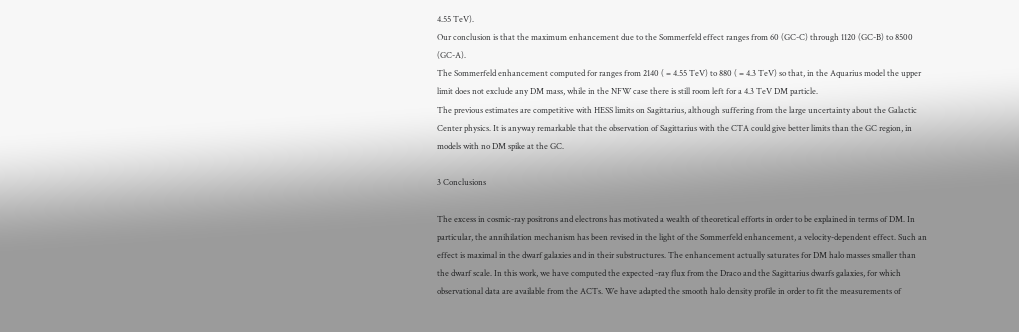4.55 TeV).
Our conclusion is that the maximum enhancement due to the Sommerfeld effect ranges from 60 (GC-C) through 1120 (GC-B) to 8500 (GC-A).
The Sommerfeld enhancement computed for ranges from 2140 ( = 4.55 TeV) to 880 ( = 4.3 TeV) so that, in the Aquarius model the upper limit does not exclude any DM mass, while in the NFW case there is still room left for a 4.3 TeV DM particle.
The previous estimates are competitive with HESS limits on Sagittarius, although suffering from the large uncertainty about the Galactic Center physics. It is anyway remarkable that the observation of Sagittarius with the CTA could give better limits than the GC region, in models with no DM spike at the GC.

3 Conclusions

The excess in cosmic-ray positrons and electrons has motivated a wealth of theoretical efforts in order to be explained in terms of DM. In particular, the annihilation mechanism has been revised in the light of the Sommerfeld enhancement, a velocity-dependent effect. Such an effect is maximal in the dwarf galaxies and in their substructures. The enhancement actually saturates for DM halo masses smaller than the dwarf scale. In this work, we have computed the expected -ray flux from the Draco and the Sagittarius dwarfs galaxies, for which observational data are available from the ACTs. We have adapted the smooth halo density profile in order to fit the measurements of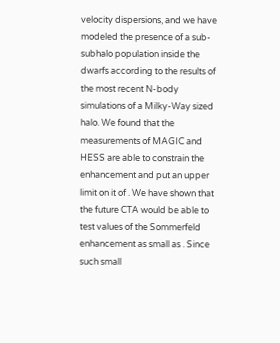velocity dispersions, and we have modeled the presence of a sub-subhalo population inside the dwarfs according to the results of the most recent N-body simulations of a Milky-Way sized halo. We found that the measurements of MAGIC and HESS are able to constrain the enhancement and put an upper limit on it of . We have shown that the future CTA would be able to test values of the Sommerfeld enhancement as small as . Since such small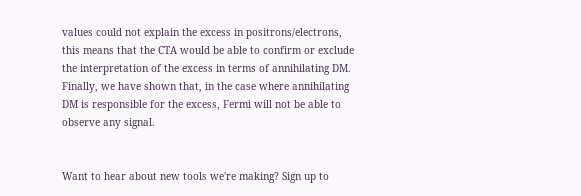values could not explain the excess in positrons/electrons, this means that the CTA would be able to confirm or exclude the interpretation of the excess in terms of annihilating DM. Finally, we have shown that, in the case where annihilating DM is responsible for the excess, Fermi will not be able to observe any signal.


Want to hear about new tools we're making? Sign up to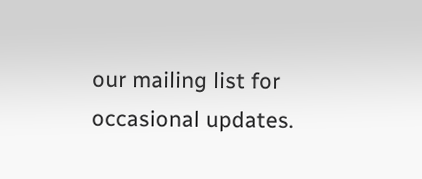our mailing list for occasional updates.